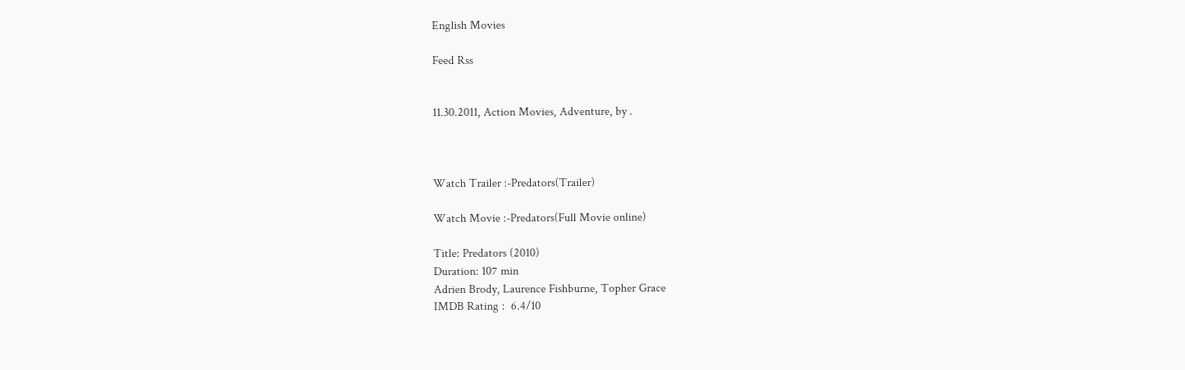English Movies

Feed Rss


11.30.2011, Action Movies, Adventure, by .



Watch Trailer :-Predators(Trailer)

Watch Movie :-Predators(Full Movie online)

Title: Predators (2010)
Duration: 107 min
Adrien Brody, Laurence Fishburne, Topher Grace
IMDB Rating :  6.4/10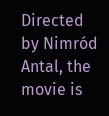Directed by Nimród Antal, the movie is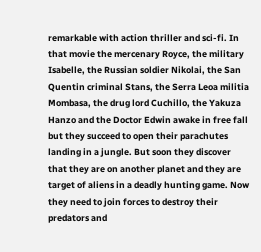remarkable with action thriller and sci-fi. In that movie the mercenary Royce, the military Isabelle, the Russian soldier Nikolai, the San Quentin criminal Stans, the Serra Leoa militia Mombasa, the drug lord Cuchillo, the Yakuza Hanzo and the Doctor Edwin awake in free fall but they succeed to open their parachutes landing in a jungle. But soon they discover that they are on another planet and they are target of aliens in a deadly hunting game. Now they need to join forces to destroy their predators and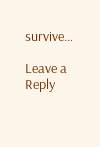survive…

Leave a Reply